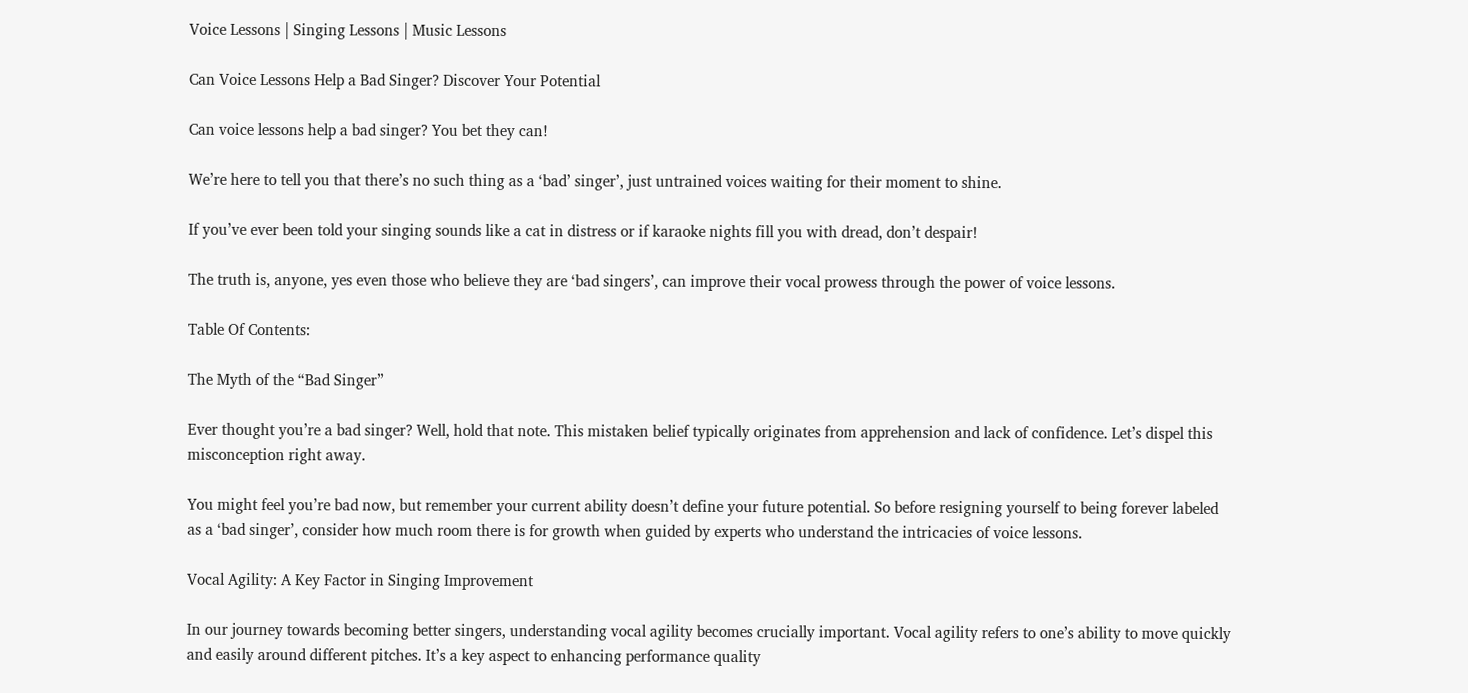Voice Lessons | Singing Lessons | Music Lessons

Can Voice Lessons Help a Bad Singer? Discover Your Potential

Can voice lessons help a bad singer? You bet they can!

We’re here to tell you that there’s no such thing as a ‘bad’ singer’, just untrained voices waiting for their moment to shine.

If you’ve ever been told your singing sounds like a cat in distress or if karaoke nights fill you with dread, don’t despair!

The truth is, anyone, yes even those who believe they are ‘bad singers’, can improve their vocal prowess through the power of voice lessons.

Table Of Contents:

The Myth of the “Bad Singer”

Ever thought you’re a bad singer? Well, hold that note. This mistaken belief typically originates from apprehension and lack of confidence. Let’s dispel this misconception right away.

You might feel you’re bad now, but remember your current ability doesn’t define your future potential. So before resigning yourself to being forever labeled as a ‘bad singer’, consider how much room there is for growth when guided by experts who understand the intricacies of voice lessons.

Vocal Agility: A Key Factor in Singing Improvement

In our journey towards becoming better singers, understanding vocal agility becomes crucially important. Vocal agility refers to one’s ability to move quickly and easily around different pitches. It’s a key aspect to enhancing performance quality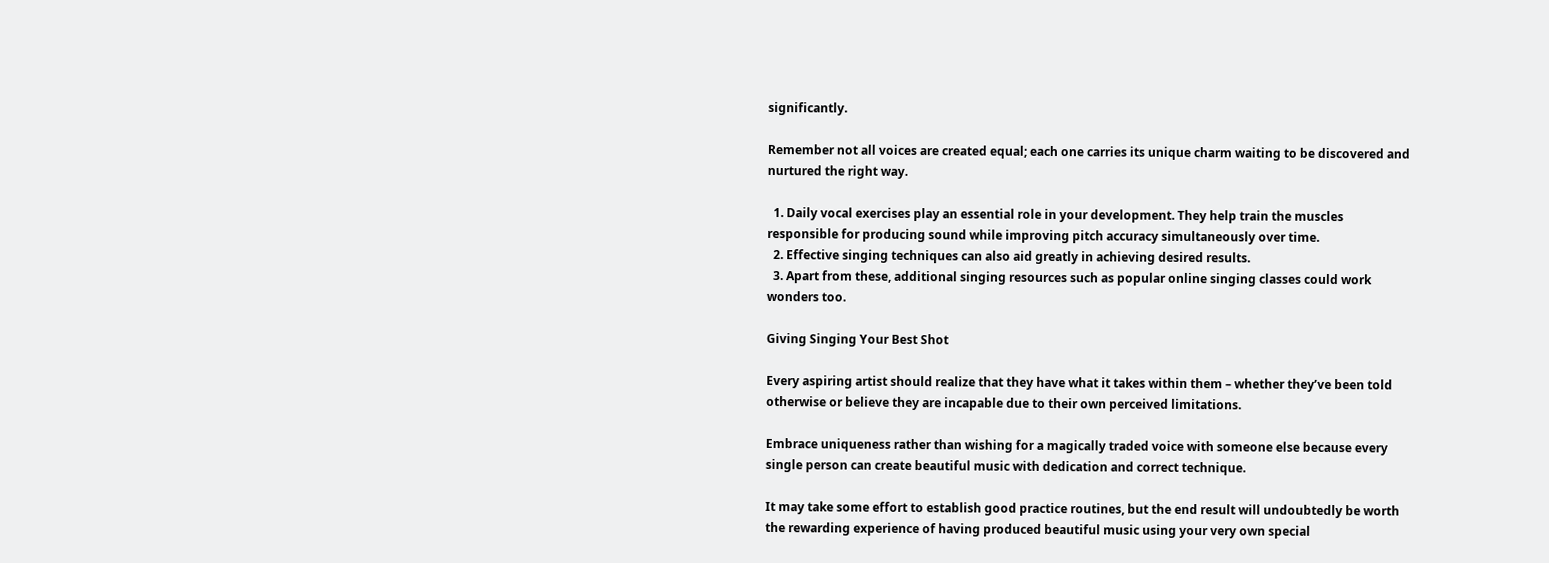significantly.

Remember not all voices are created equal; each one carries its unique charm waiting to be discovered and nurtured the right way.

  1. Daily vocal exercises play an essential role in your development. They help train the muscles responsible for producing sound while improving pitch accuracy simultaneously over time.
  2. Effective singing techniques can also aid greatly in achieving desired results.
  3. Apart from these, additional singing resources such as popular online singing classes could work wonders too.

Giving Singing Your Best Shot

Every aspiring artist should realize that they have what it takes within them – whether they’ve been told otherwise or believe they are incapable due to their own perceived limitations.

Embrace uniqueness rather than wishing for a magically traded voice with someone else because every single person can create beautiful music with dedication and correct technique.

It may take some effort to establish good practice routines, but the end result will undoubtedly be worth the rewarding experience of having produced beautiful music using your very own special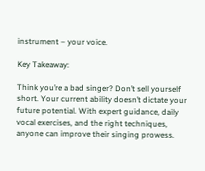instrument – your voice.

Key Takeaway:

Think you’re a bad singer? Don’t sell yourself short. Your current ability doesn’t dictate your future potential. With expert guidance, daily vocal exercises, and the right techniques, anyone can improve their singing prowess.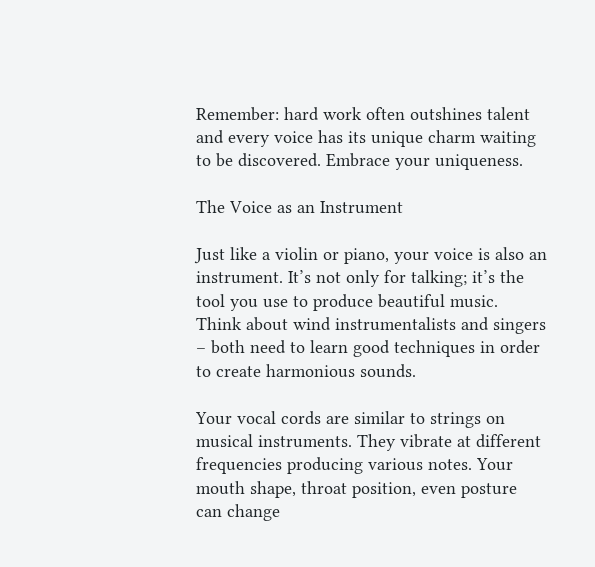Remember: hard work often outshines talent and every voice has its unique charm waiting to be discovered. Embrace your uniqueness.

The Voice as an Instrument

Just like a violin or piano, your voice is also an instrument. It’s not only for talking; it’s the tool you use to produce beautiful music. Think about wind instrumentalists and singers – both need to learn good techniques in order to create harmonious sounds.

Your vocal cords are similar to strings on musical instruments. They vibrate at different frequencies producing various notes. Your mouth shape, throat position, even posture can change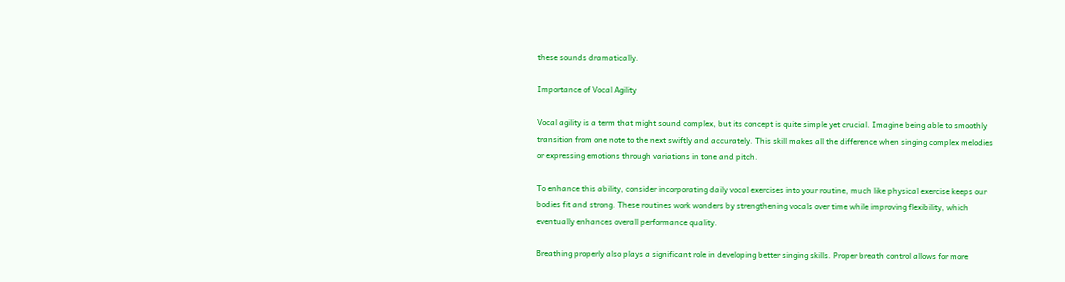these sounds dramatically.

Importance of Vocal Agility

Vocal agility is a term that might sound complex, but its concept is quite simple yet crucial. Imagine being able to smoothly transition from one note to the next swiftly and accurately. This skill makes all the difference when singing complex melodies or expressing emotions through variations in tone and pitch.

To enhance this ability, consider incorporating daily vocal exercises into your routine, much like physical exercise keeps our bodies fit and strong. These routines work wonders by strengthening vocals over time while improving flexibility, which eventually enhances overall performance quality.

Breathing properly also plays a significant role in developing better singing skills. Proper breath control allows for more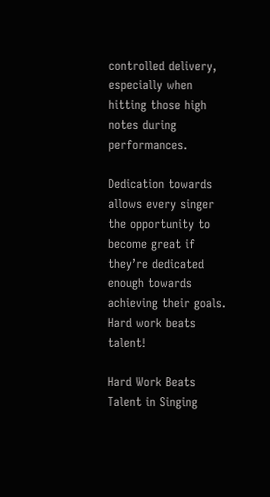controlled delivery, especially when hitting those high notes during performances.

Dedication towards allows every singer the opportunity to become great if they’re dedicated enough towards achieving their goals. Hard work beats talent!

Hard Work Beats Talent in Singing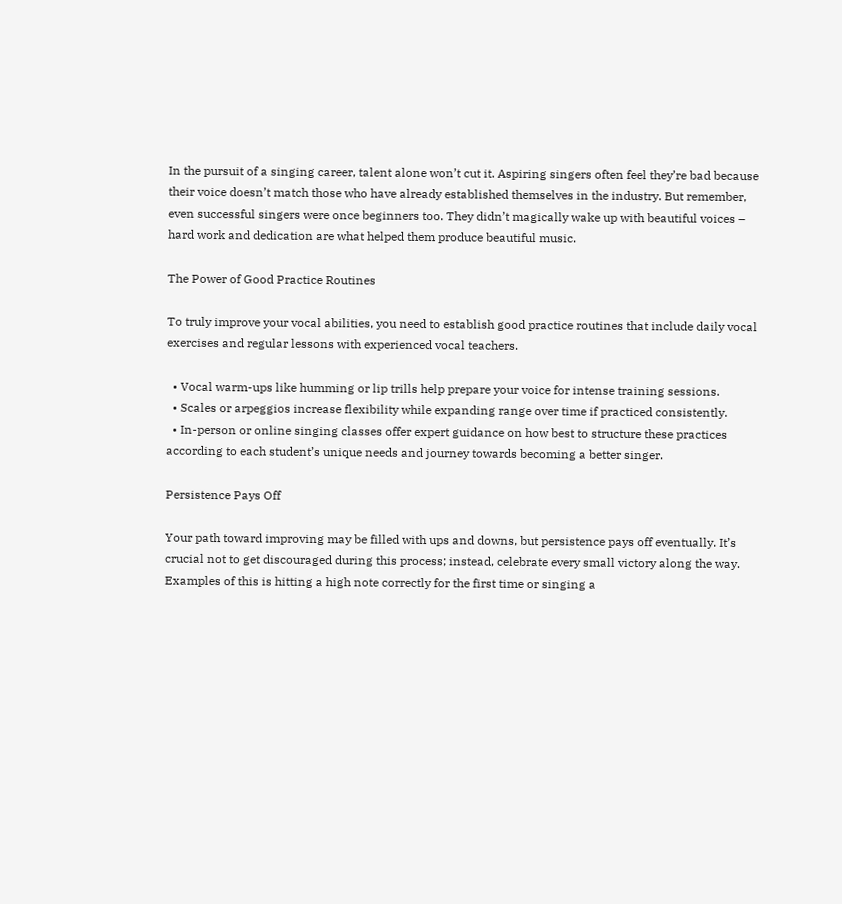In the pursuit of a singing career, talent alone won’t cut it. Aspiring singers often feel they’re bad because their voice doesn’t match those who have already established themselves in the industry. But remember, even successful singers were once beginners too. They didn’t magically wake up with beautiful voices – hard work and dedication are what helped them produce beautiful music.

The Power of Good Practice Routines

To truly improve your vocal abilities, you need to establish good practice routines that include daily vocal exercises and regular lessons with experienced vocal teachers.

  • Vocal warm-ups like humming or lip trills help prepare your voice for intense training sessions.
  • Scales or arpeggios increase flexibility while expanding range over time if practiced consistently.
  • In-person or online singing classes offer expert guidance on how best to structure these practices according to each student’s unique needs and journey towards becoming a better singer.

Persistence Pays Off

Your path toward improving may be filled with ups and downs, but persistence pays off eventually. It’s crucial not to get discouraged during this process; instead, celebrate every small victory along the way. Examples of this is hitting a high note correctly for the first time or singing a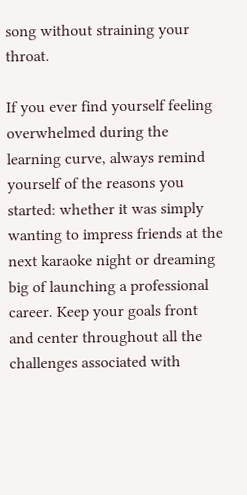song without straining your throat.

If you ever find yourself feeling overwhelmed during the learning curve, always remind yourself of the reasons you started: whether it was simply wanting to impress friends at the next karaoke night or dreaming big of launching a professional career. Keep your goals front and center throughout all the challenges associated with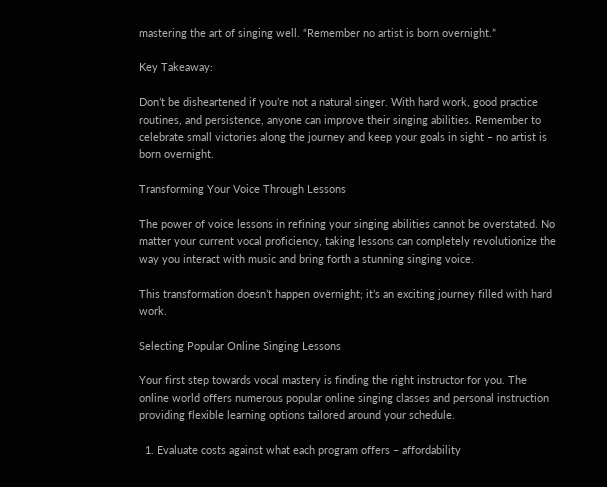mastering the art of singing well. “Remember no artist is born overnight.”

Key Takeaway:

Don’t be disheartened if you’re not a natural singer. With hard work, good practice routines, and persistence, anyone can improve their singing abilities. Remember to celebrate small victories along the journey and keep your goals in sight – no artist is born overnight.

Transforming Your Voice Through Lessons

The power of voice lessons in refining your singing abilities cannot be overstated. No matter your current vocal proficiency, taking lessons can completely revolutionize the way you interact with music and bring forth a stunning singing voice.

This transformation doesn’t happen overnight; it’s an exciting journey filled with hard work.

Selecting Popular Online Singing Lessons

Your first step towards vocal mastery is finding the right instructor for you. The online world offers numerous popular online singing classes and personal instruction providing flexible learning options tailored around your schedule.

  1. Evaluate costs against what each program offers – affordability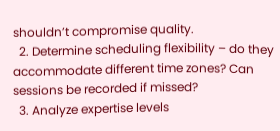shouldn’t compromise quality.
  2. Determine scheduling flexibility – do they accommodate different time zones? Can sessions be recorded if missed?
  3. Analyze expertise levels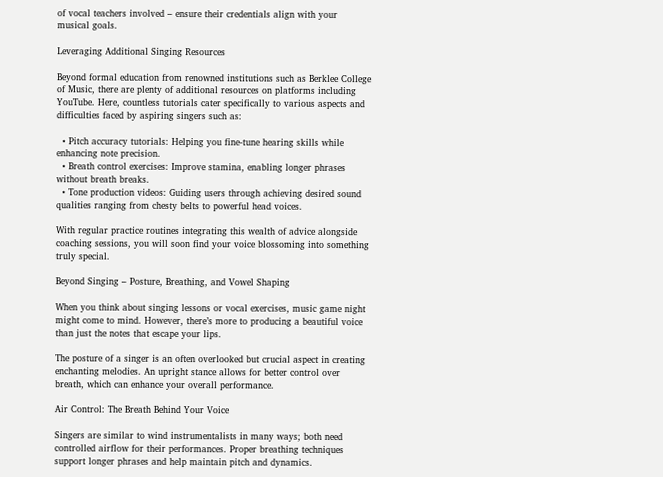of vocal teachers involved – ensure their credentials align with your musical goals.

Leveraging Additional Singing Resources

Beyond formal education from renowned institutions such as Berklee College of Music, there are plenty of additional resources on platforms including YouTube. Here, countless tutorials cater specifically to various aspects and difficulties faced by aspiring singers such as:

  • Pitch accuracy tutorials: Helping you fine-tune hearing skills while enhancing note precision.
  • Breath control exercises: Improve stamina, enabling longer phrases without breath breaks.
  • Tone production videos: Guiding users through achieving desired sound qualities ranging from chesty belts to powerful head voices.

With regular practice routines integrating this wealth of advice alongside coaching sessions, you will soon find your voice blossoming into something truly special.

Beyond Singing – Posture, Breathing, and Vowel Shaping

When you think about singing lessons or vocal exercises, music game night might come to mind. However, there’s more to producing a beautiful voice than just the notes that escape your lips.

The posture of a singer is an often overlooked but crucial aspect in creating enchanting melodies. An upright stance allows for better control over breath, which can enhance your overall performance.

Air Control: The Breath Behind Your Voice

Singers are similar to wind instrumentalists in many ways; both need controlled airflow for their performances. Proper breathing techniques support longer phrases and help maintain pitch and dynamics.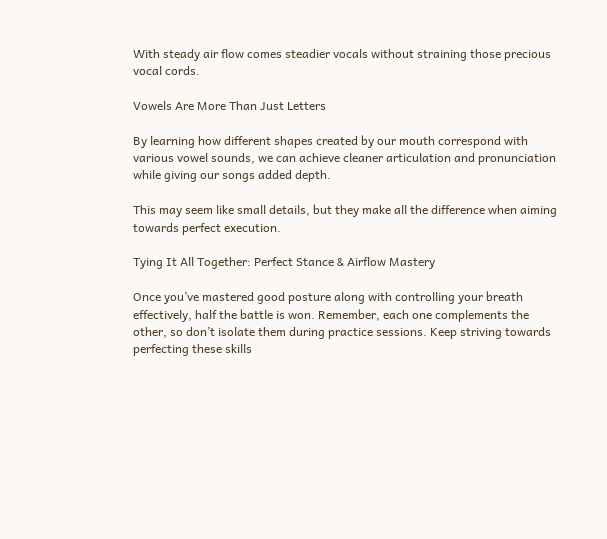With steady air flow comes steadier vocals without straining those precious vocal cords.

Vowels Are More Than Just Letters

By learning how different shapes created by our mouth correspond with various vowel sounds, we can achieve cleaner articulation and pronunciation while giving our songs added depth.

This may seem like small details, but they make all the difference when aiming towards perfect execution.

Tying It All Together: Perfect Stance & Airflow Mastery

Once you’ve mastered good posture along with controlling your breath effectively, half the battle is won. Remember, each one complements the other, so don’t isolate them during practice sessions. Keep striving towards perfecting these skills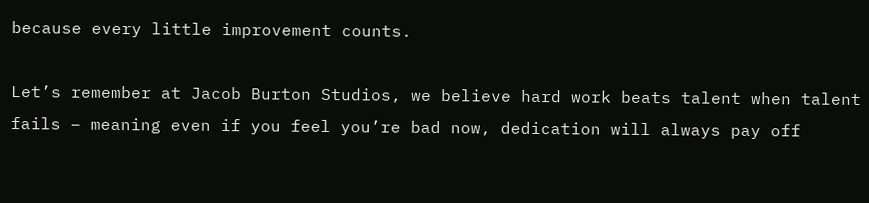because every little improvement counts.

Let’s remember at Jacob Burton Studios, we believe hard work beats talent when talent fails – meaning even if you feel you’re bad now, dedication will always pay off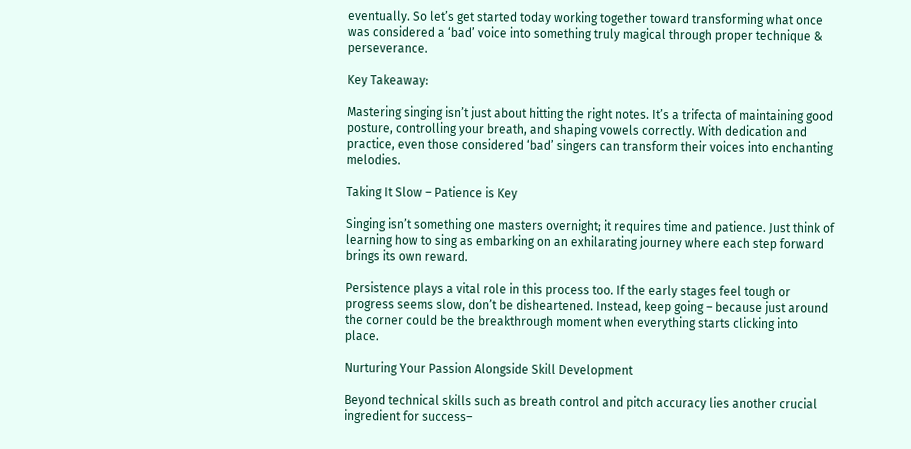eventually. So let’s get started today working together toward transforming what once was considered a ‘bad’ voice into something truly magical through proper technique & perseverance.

Key Takeaway:

Mastering singing isn’t just about hitting the right notes. It’s a trifecta of maintaining good posture, controlling your breath, and shaping vowels correctly. With dedication and practice, even those considered ‘bad’ singers can transform their voices into enchanting melodies.

Taking It Slow – Patience is Key

Singing isn’t something one masters overnight; it requires time and patience. Just think of learning how to sing as embarking on an exhilarating journey where each step forward brings its own reward.

Persistence plays a vital role in this process too. If the early stages feel tough or progress seems slow, don’t be disheartened. Instead, keep going – because just around the corner could be the breakthrough moment when everything starts clicking into place.

Nurturing Your Passion Alongside Skill Development

Beyond technical skills such as breath control and pitch accuracy lies another crucial ingredient for success–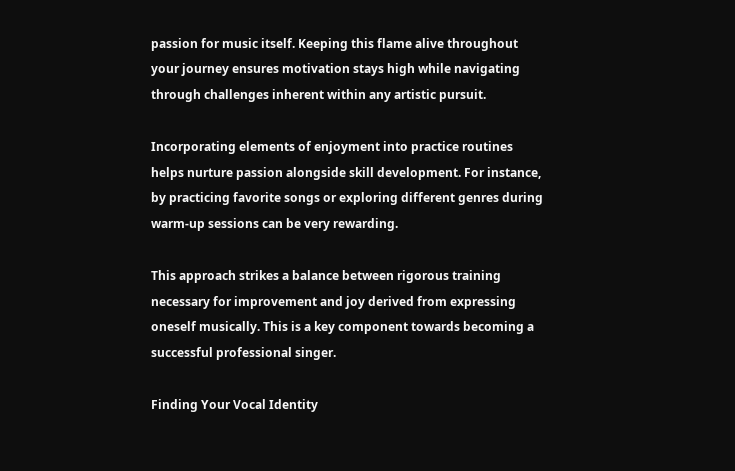passion for music itself. Keeping this flame alive throughout your journey ensures motivation stays high while navigating through challenges inherent within any artistic pursuit.

Incorporating elements of enjoyment into practice routines helps nurture passion alongside skill development. For instance, by practicing favorite songs or exploring different genres during warm-up sessions can be very rewarding.

This approach strikes a balance between rigorous training necessary for improvement and joy derived from expressing oneself musically. This is a key component towards becoming a successful professional singer.

Finding Your Vocal Identity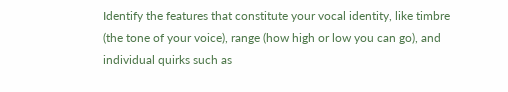Identify the features that constitute your vocal identity, like timbre (the tone of your voice), range (how high or low you can go), and individual quirks such as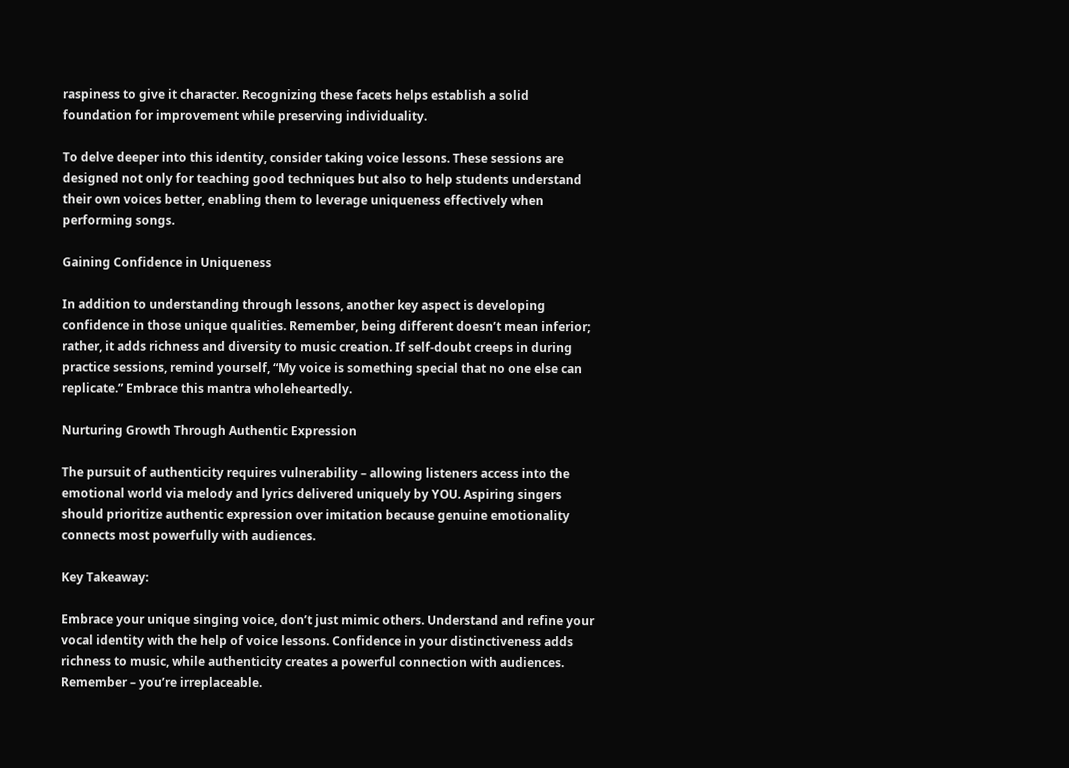raspiness to give it character. Recognizing these facets helps establish a solid foundation for improvement while preserving individuality.

To delve deeper into this identity, consider taking voice lessons. These sessions are designed not only for teaching good techniques but also to help students understand their own voices better, enabling them to leverage uniqueness effectively when performing songs.

Gaining Confidence in Uniqueness

In addition to understanding through lessons, another key aspect is developing confidence in those unique qualities. Remember, being different doesn’t mean inferior; rather, it adds richness and diversity to music creation. If self-doubt creeps in during practice sessions, remind yourself, “My voice is something special that no one else can replicate.” Embrace this mantra wholeheartedly.

Nurturing Growth Through Authentic Expression

The pursuit of authenticity requires vulnerability – allowing listeners access into the emotional world via melody and lyrics delivered uniquely by YOU. Aspiring singers should prioritize authentic expression over imitation because genuine emotionality connects most powerfully with audiences.

Key Takeaway:

Embrace your unique singing voice, don’t just mimic others. Understand and refine your vocal identity with the help of voice lessons. Confidence in your distinctiveness adds richness to music, while authenticity creates a powerful connection with audiences. Remember – you’re irreplaceable.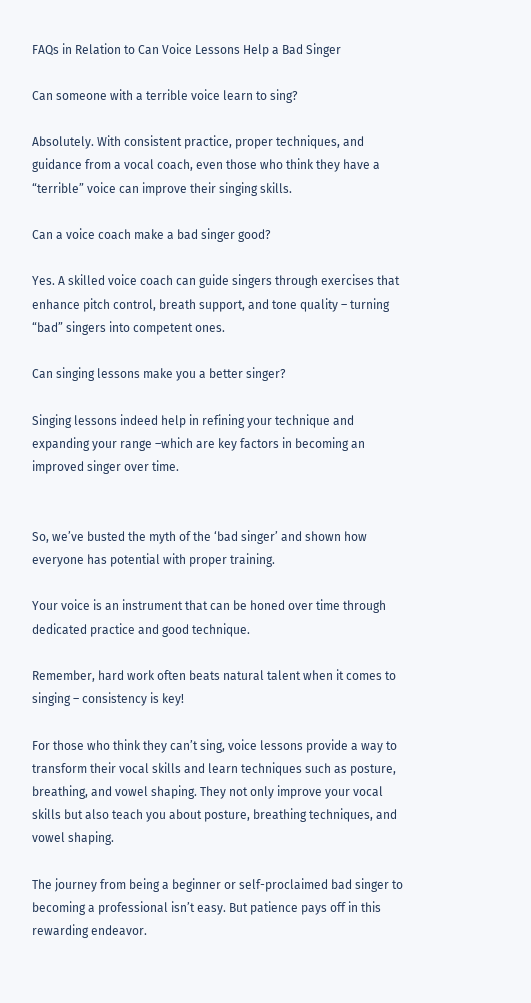FAQs in Relation to Can Voice Lessons Help a Bad Singer

Can someone with a terrible voice learn to sing?

Absolutely. With consistent practice, proper techniques, and guidance from a vocal coach, even those who think they have a “terrible” voice can improve their singing skills.

Can a voice coach make a bad singer good?

Yes. A skilled voice coach can guide singers through exercises that enhance pitch control, breath support, and tone quality – turning “bad” singers into competent ones.

Can singing lessons make you a better singer?

Singing lessons indeed help in refining your technique and expanding your range –which are key factors in becoming an improved singer over time.


So, we’ve busted the myth of the ‘bad singer’ and shown how everyone has potential with proper training.

Your voice is an instrument that can be honed over time through dedicated practice and good technique.

Remember, hard work often beats natural talent when it comes to singing – consistency is key!

For those who think they can’t sing, voice lessons provide a way to transform their vocal skills and learn techniques such as posture, breathing, and vowel shaping. They not only improve your vocal skills but also teach you about posture, breathing techniques, and vowel shaping.

The journey from being a beginner or self-proclaimed bad singer to becoming a professional isn’t easy. But patience pays off in this rewarding endeavor.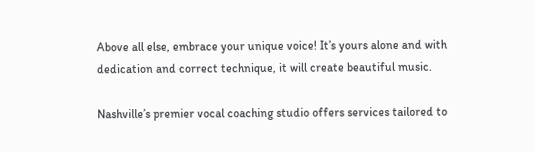Above all else, embrace your unique voice! It’s yours alone and with dedication and correct technique, it will create beautiful music.

Nashville’s premier vocal coaching studio offers services tailored to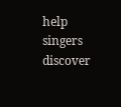help singers discover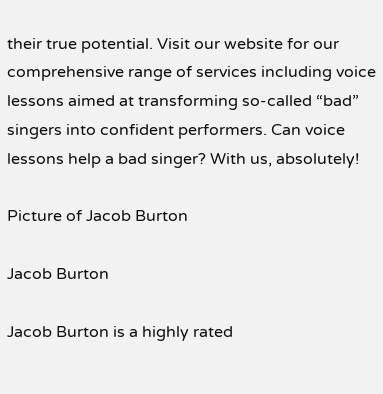their true potential. Visit our website for our comprehensive range of services including voice lessons aimed at transforming so-called “bad” singers into confident performers. Can voice lessons help a bad singer? With us, absolutely!

Picture of Jacob Burton

Jacob Burton

Jacob Burton is a highly rated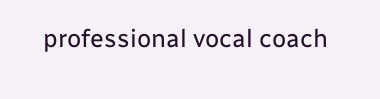professional vocal coach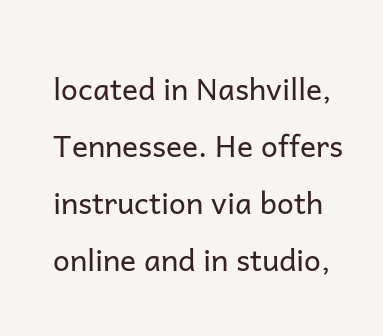located in Nashville, Tennessee. He offers instruction via both online and in studio,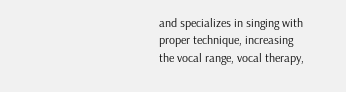and specializes in singing with proper technique, increasing the vocal range, vocal therapy,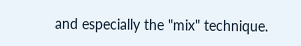and especially the "mix" technique.